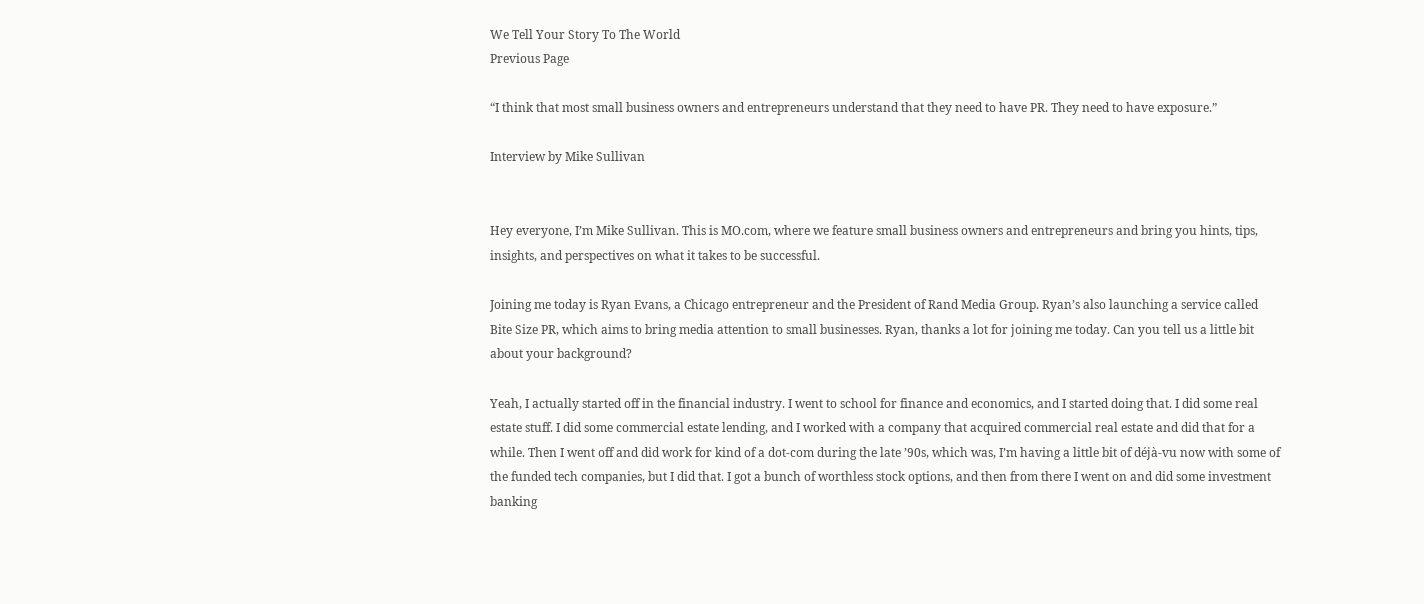We Tell Your Story To The World
Previous Page

“I think that most small business owners and entrepreneurs understand that they need to have PR. They need to have exposure.”

Interview by Mike Sullivan


Hey everyone, I’m Mike Sullivan. This is MO.com, where we feature small business owners and entrepreneurs and bring you hints, tips, insights, and perspectives on what it takes to be successful.

Joining me today is Ryan Evans, a Chicago entrepreneur and the President of Rand Media Group. Ryan’s also launching a service called Bite Size PR, which aims to bring media attention to small businesses. Ryan, thanks a lot for joining me today. Can you tell us a little bit about your background?

Yeah, I actually started off in the financial industry. I went to school for finance and economics, and I started doing that. I did some real estate stuff. I did some commercial estate lending, and I worked with a company that acquired commercial real estate and did that for a while. Then I went off and did work for kind of a dot-com during the late ’90s, which was, I’m having a little bit of déjà-vu now with some of the funded tech companies, but I did that. I got a bunch of worthless stock options, and then from there I went on and did some investment banking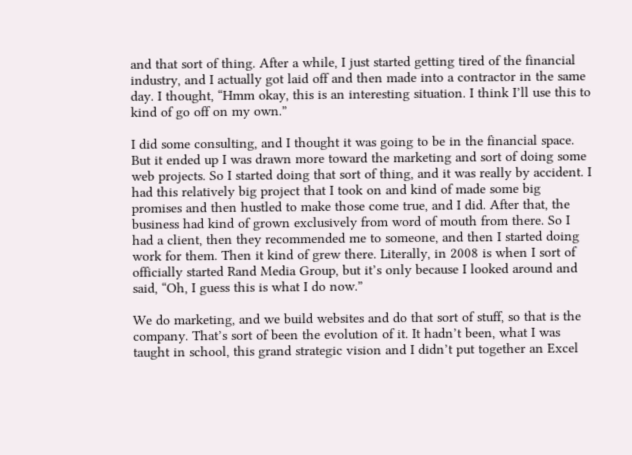and that sort of thing. After a while, I just started getting tired of the financial industry, and I actually got laid off and then made into a contractor in the same day. I thought, “Hmm okay, this is an interesting situation. I think I’ll use this to kind of go off on my own.”

I did some consulting, and I thought it was going to be in the financial space. But it ended up I was drawn more toward the marketing and sort of doing some web projects. So I started doing that sort of thing, and it was really by accident. I had this relatively big project that I took on and kind of made some big promises and then hustled to make those come true, and I did. After that, the business had kind of grown exclusively from word of mouth from there. So I had a client, then they recommended me to someone, and then I started doing work for them. Then it kind of grew there. Literally, in 2008 is when I sort of officially started Rand Media Group, but it’s only because I looked around and said, “Oh, I guess this is what I do now.”

We do marketing, and we build websites and do that sort of stuff, so that is the company. That’s sort of been the evolution of it. It hadn’t been, what I was taught in school, this grand strategic vision and I didn’t put together an Excel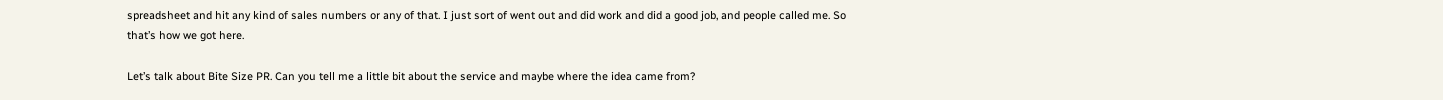spreadsheet and hit any kind of sales numbers or any of that. I just sort of went out and did work and did a good job, and people called me. So that’s how we got here.

Let’s talk about Bite Size PR. Can you tell me a little bit about the service and maybe where the idea came from?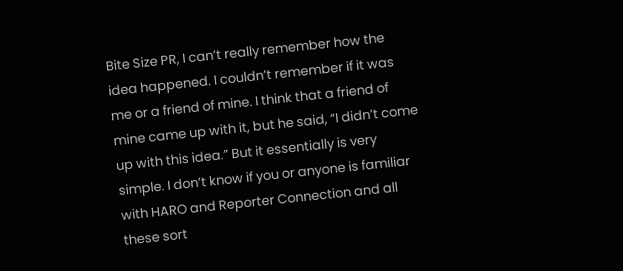Bite Size PR, I can’t really remember how the idea happened. I couldn’t remember if it was me or a friend of mine. I think that a friend of mine came up with it, but he said, “I didn’t come up with this idea.” But it essentially is very simple. I don’t know if you or anyone is familiar with HARO and Reporter Connection and all these sort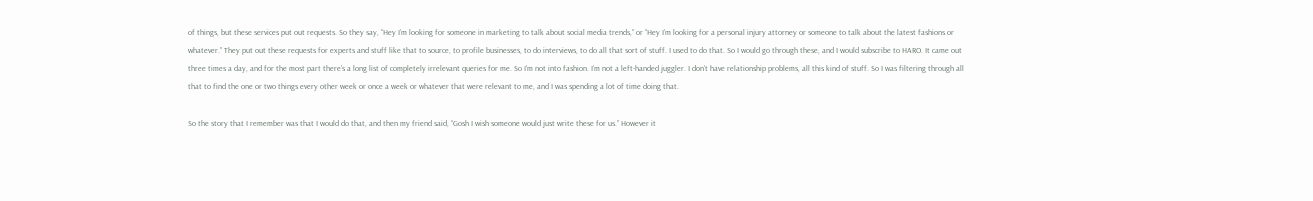of things, but these services put out requests. So they say, “Hey I’m looking for someone in marketing to talk about social media trends,” or “Hey I’m looking for a personal injury attorney or someone to talk about the latest fashions or whatever.” They put out these requests for experts and stuff like that to source, to profile businesses, to do interviews, to do all that sort of stuff. I used to do that. So I would go through these, and I would subscribe to HARO. It came out three times a day, and for the most part there’s a long list of completely irrelevant queries for me. So I’m not into fashion. I’m not a left-handed juggler. I don’t have relationship problems, all this kind of stuff. So I was filtering through all that to find the one or two things every other week or once a week or whatever that were relevant to me, and I was spending a lot of time doing that.

So the story that I remember was that I would do that, and then my friend said, “Gosh I wish someone would just write these for us.” However it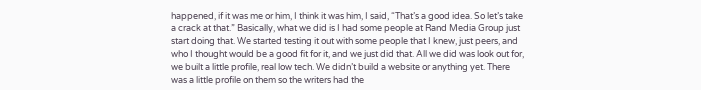happened, if it was me or him, I think it was him, I said, “That’s a good idea. So let’s take a crack at that.” Basically, what we did is I had some people at Rand Media Group just start doing that. We started testing it out with some people that I knew, just peers, and who I thought would be a good fit for it, and we just did that. All we did was look out for, we built a little profile, real low tech. We didn’t build a website or anything yet. There was a little profile on them so the writers had the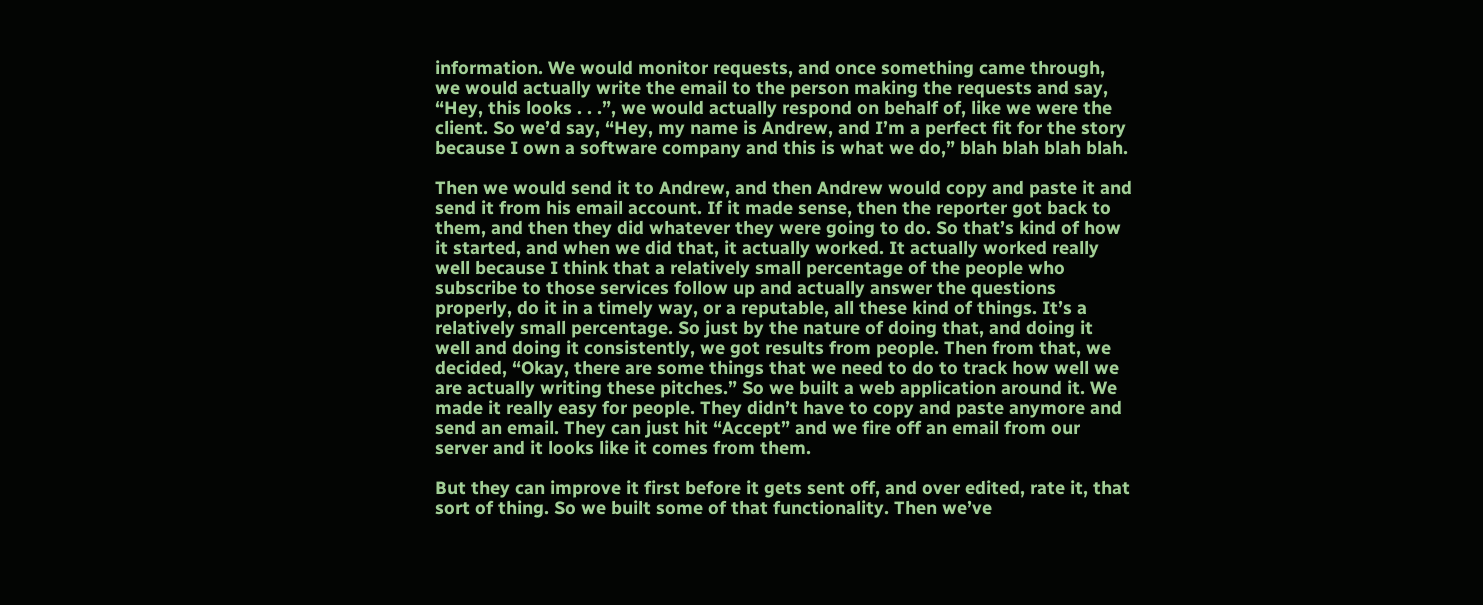information. We would monitor requests, and once something came through, we would actually write the email to the person making the requests and say, “Hey, this looks . . .”, we would actually respond on behalf of, like we were the client. So we’d say, “Hey, my name is Andrew, and I’m a perfect fit for the story because I own a software company and this is what we do,” blah blah blah blah.

Then we would send it to Andrew, and then Andrew would copy and paste it and send it from his email account. If it made sense, then the reporter got back to them, and then they did whatever they were going to do. So that’s kind of how it started, and when we did that, it actually worked. It actually worked really well because I think that a relatively small percentage of the people who subscribe to those services follow up and actually answer the questions properly, do it in a timely way, or a reputable, all these kind of things. It’s a relatively small percentage. So just by the nature of doing that, and doing it well and doing it consistently, we got results from people. Then from that, we decided, “Okay, there are some things that we need to do to track how well we are actually writing these pitches.” So we built a web application around it. We made it really easy for people. They didn’t have to copy and paste anymore and send an email. They can just hit “Accept” and we fire off an email from our server and it looks like it comes from them.

But they can improve it first before it gets sent off, and over edited, rate it, that sort of thing. So we built some of that functionality. Then we’ve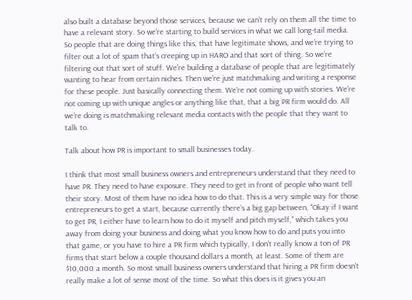also built a database beyond those services, because we can’t rely on them all the time to have a relevant story. So we’re starting to build services in what we call long-tail media. So people that are doing things like this, that have legitimate shows, and we’re trying to filter out a lot of spam that’s creeping up in HARO and that sort of thing. So we’re filtering out that sort of stuff. We’re building a database of people that are legitimately wanting to hear from certain niches. Then we’re just matchmaking and writing a response for these people. Just basically connecting them. We’re not coming up with stories. We’re not coming up with unique angles or anything like that, that a big PR firm would do. All we’re doing is matchmaking relevant media contacts with the people that they want to talk to.

Talk about how PR is important to small businesses today.

I think that most small business owners and entrepreneurs understand that they need to have PR. They need to have exposure. They need to get in front of people who want tell their story. Most of them have no idea how to do that. This is a very simple way for those entrepreneurs to get a start, because currently there’s a big gap between, “Okay if I want to get PR, I either have to learn how to do it myself and pitch myself,” which takes you away from doing your business and doing what you know how to do and puts you into that game, or you have to hire a PR firm which typically, I don’t really know a ton of PR firms that start below a couple thousand dollars a month, at least. Some of them are $10,000 a month. So most small business owners understand that hiring a PR firm doesn’t really make a lot of sense most of the time. So what this does is it gives you an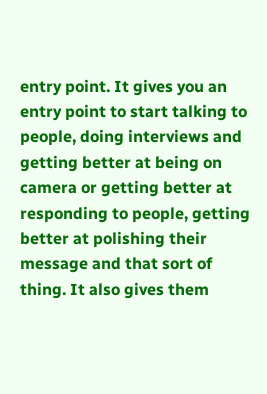entry point. It gives you an entry point to start talking to people, doing interviews and getting better at being on camera or getting better at responding to people, getting better at polishing their message and that sort of thing. It also gives them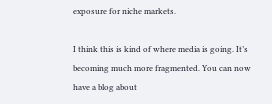exposure for niche markets.

I think this is kind of where media is going. It’s becoming much more fragmented. You can now have a blog about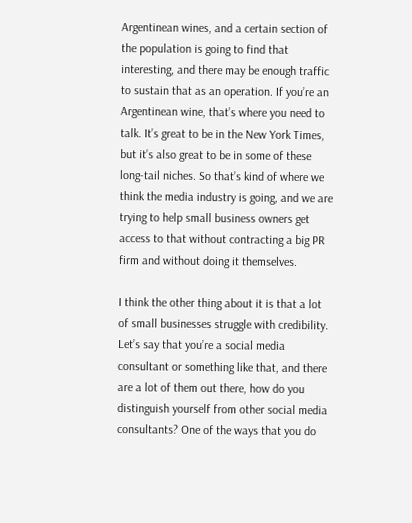Argentinean wines, and a certain section of the population is going to find that interesting, and there may be enough traffic to sustain that as an operation. If you’re an Argentinean wine, that’s where you need to talk. It’s great to be in the New York Times, but it’s also great to be in some of these long-tail niches. So that’s kind of where we think the media industry is going, and we are trying to help small business owners get access to that without contracting a big PR firm and without doing it themselves.

I think the other thing about it is that a lot of small businesses struggle with credibility. Let’s say that you’re a social media consultant or something like that, and there are a lot of them out there, how do you distinguish yourself from other social media consultants? One of the ways that you do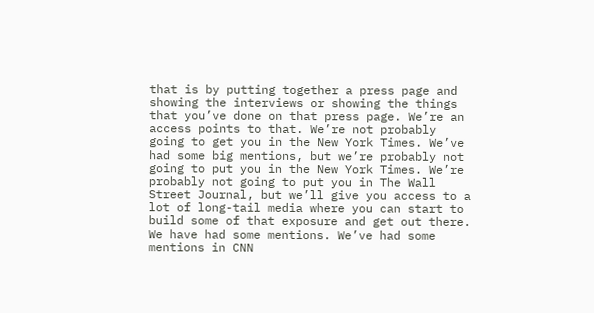that is by putting together a press page and showing the interviews or showing the things that you’ve done on that press page. We’re an access points to that. We’re not probably going to get you in the New York Times. We’ve had some big mentions, but we’re probably not going to put you in the New York Times. We’re probably not going to put you in The Wall Street Journal, but we’ll give you access to a lot of long-tail media where you can start to build some of that exposure and get out there. We have had some mentions. We’ve had some mentions in CNN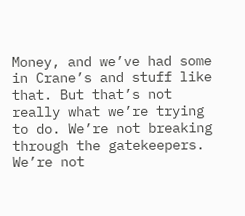Money, and we’ve had some in Crane’s and stuff like that. But that’s not really what we’re trying to do. We’re not breaking through the gatekeepers. We’re not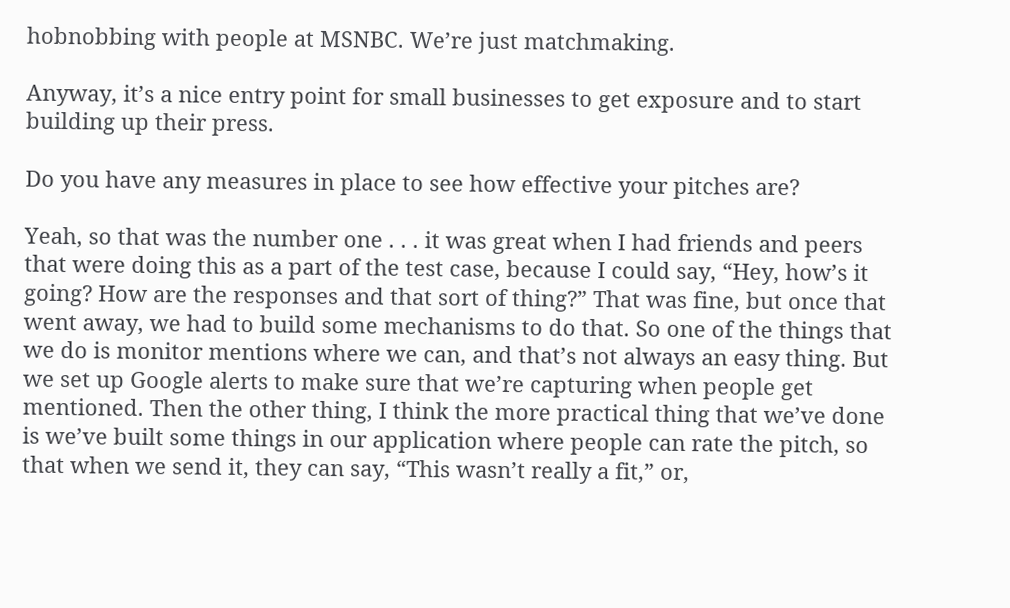hobnobbing with people at MSNBC. We’re just matchmaking.

Anyway, it’s a nice entry point for small businesses to get exposure and to start building up their press.

Do you have any measures in place to see how effective your pitches are?

Yeah, so that was the number one . . . it was great when I had friends and peers that were doing this as a part of the test case, because I could say, “Hey, how’s it going? How are the responses and that sort of thing?” That was fine, but once that went away, we had to build some mechanisms to do that. So one of the things that we do is monitor mentions where we can, and that’s not always an easy thing. But we set up Google alerts to make sure that we’re capturing when people get mentioned. Then the other thing, I think the more practical thing that we’ve done is we’ve built some things in our application where people can rate the pitch, so that when we send it, they can say, “This wasn’t really a fit,” or,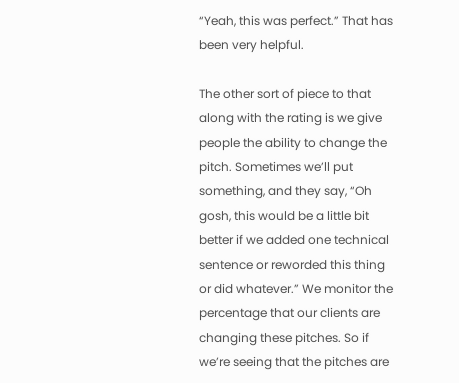“Yeah, this was perfect.” That has been very helpful.

The other sort of piece to that along with the rating is we give people the ability to change the pitch. Sometimes we’ll put something, and they say, “Oh gosh, this would be a little bit better if we added one technical sentence or reworded this thing or did whatever.” We monitor the percentage that our clients are changing these pitches. So if we’re seeing that the pitches are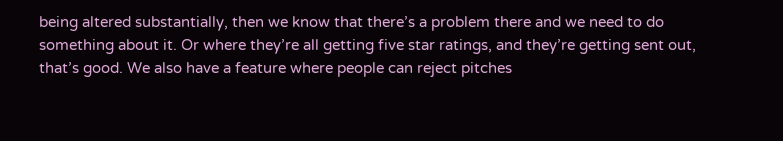being altered substantially, then we know that there’s a problem there and we need to do something about it. Or where they’re all getting five star ratings, and they’re getting sent out, that’s good. We also have a feature where people can reject pitches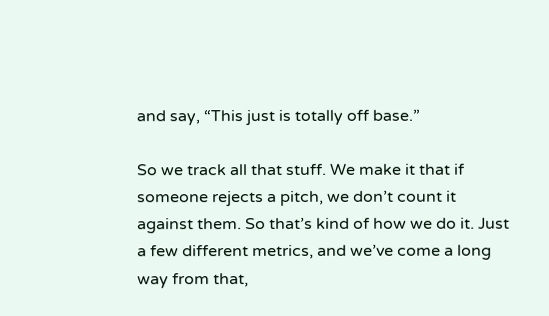and say, “This just is totally off base.”

So we track all that stuff. We make it that if someone rejects a pitch, we don’t count it against them. So that’s kind of how we do it. Just a few different metrics, and we’ve come a long way from that,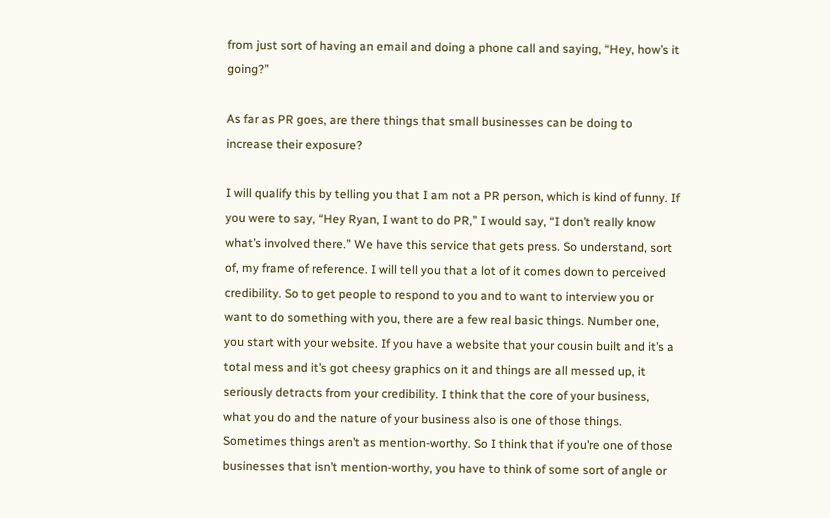from just sort of having an email and doing a phone call and saying, “Hey, how’s it going?”

As far as PR goes, are there things that small businesses can be doing to increase their exposure?

I will qualify this by telling you that I am not a PR person, which is kind of funny. If you were to say, “Hey Ryan, I want to do PR,” I would say, “I don’t really know what’s involved there.” We have this service that gets press. So understand, sort of, my frame of reference. I will tell you that a lot of it comes down to perceived credibility. So to get people to respond to you and to want to interview you or want to do something with you, there are a few real basic things. Number one, you start with your website. If you have a website that your cousin built and it’s a total mess and it’s got cheesy graphics on it and things are all messed up, it seriously detracts from your credibility. I think that the core of your business, what you do and the nature of your business also is one of those things. Sometimes things aren’t as mention-worthy. So I think that if you’re one of those businesses that isn’t mention-worthy, you have to think of some sort of angle or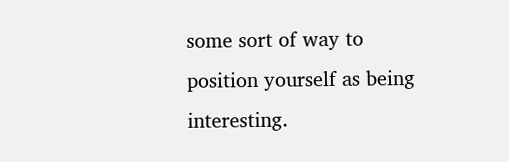some sort of way to position yourself as being interesting.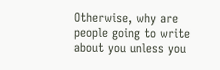Otherwise, why are people going to write about you unless you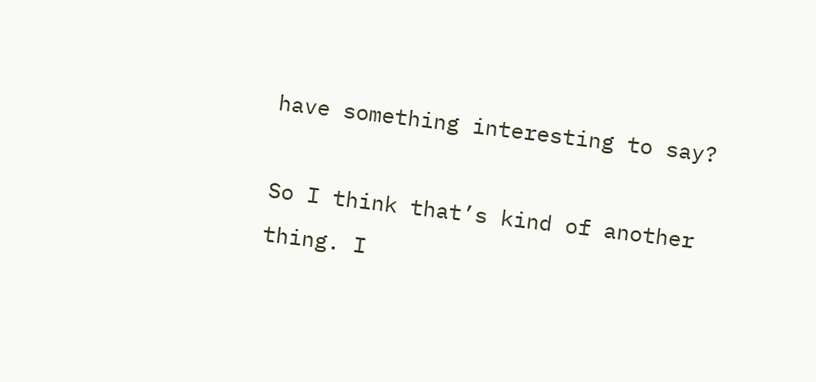have something interesting to say?

So I think that’s kind of another thing. I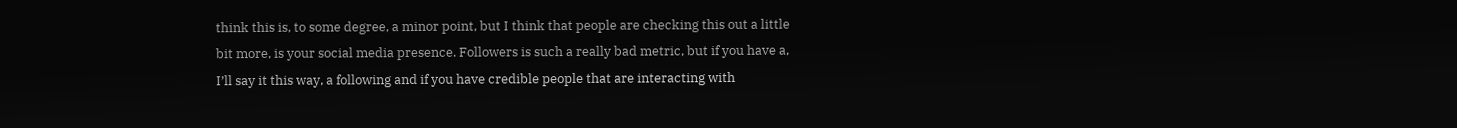think this is, to some degree, a minor point, but I think that people are checking this out a little bit more, is your social media presence. Followers is such a really bad metric, but if you have a, I’ll say it this way, a following and if you have credible people that are interacting with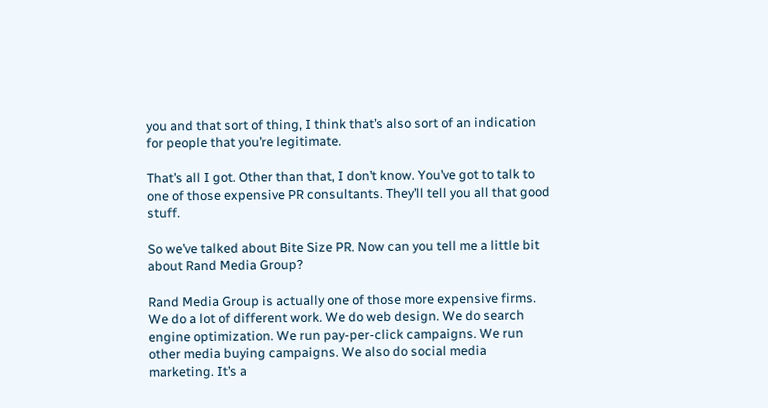you and that sort of thing, I think that’s also sort of an indication for people that you’re legitimate.

That’s all I got. Other than that, I don’t know. You’ve got to talk to one of those expensive PR consultants. They’ll tell you all that good stuff.

So we’ve talked about Bite Size PR. Now can you tell me a little bit about Rand Media Group?

Rand Media Group is actually one of those more expensive firms. We do a lot of different work. We do web design. We do search engine optimization. We run pay-per-click campaigns. We run other media buying campaigns. We also do social media marketing. It’s a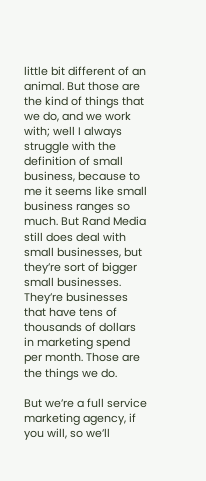little bit different of an animal. But those are the kind of things that we do, and we work with; well I always struggle with the definition of small business, because to me it seems like small business ranges so much. But Rand Media still does deal with small businesses, but they’re sort of bigger small businesses. They’re businesses that have tens of thousands of dollars in marketing spend per month. Those are the things we do.

But we’re a full service marketing agency, if you will, so we’ll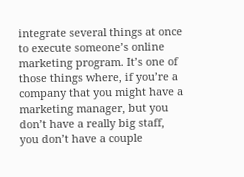integrate several things at once to execute someone’s online marketing program. It’s one of those things where, if you’re a company that you might have a marketing manager, but you don’t have a really big staff, you don’t have a couple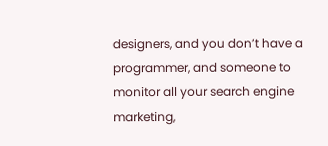designers, and you don’t have a programmer, and someone to monitor all your search engine marketing,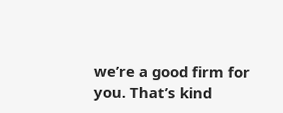we’re a good firm for you. That’s kind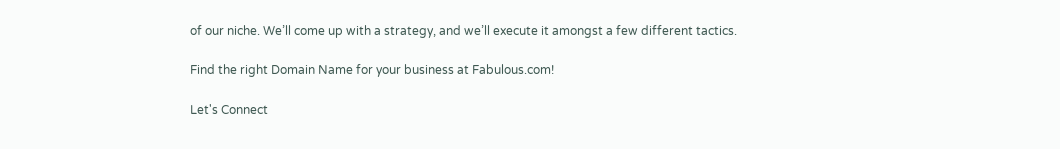of our niche. We’ll come up with a strategy, and we’ll execute it amongst a few different tactics.

Find the right Domain Name for your business at Fabulous.com!

Let's Connect